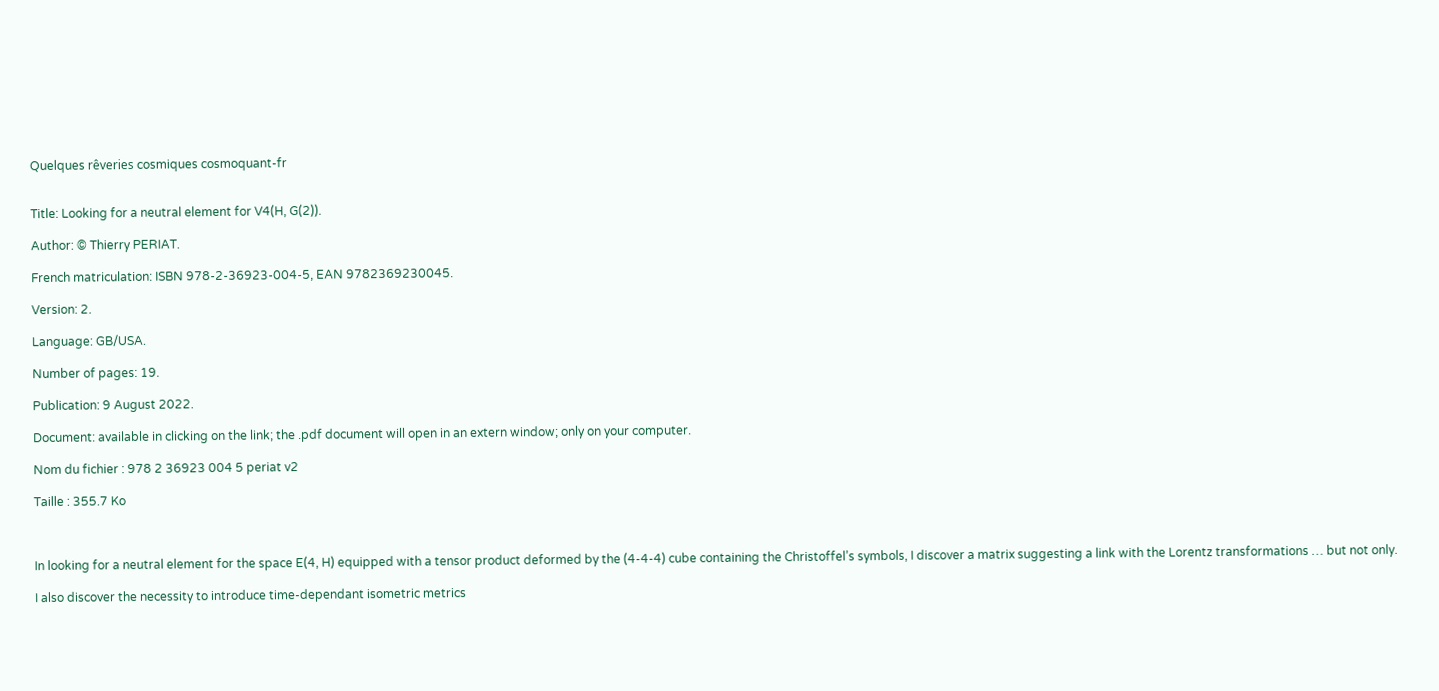Quelques rêveries cosmiques cosmoquant-fr


Title: Looking for a neutral element for V4(H, G(2)).

Author: © Thierry PERIAT.

French matriculation: ISBN 978-2-36923-004-5, EAN 9782369230045.

Version: 2.

Language: GB/USA.

Number of pages: 19.

Publication: 9 August 2022.

Document: available in clicking on the link; the .pdf document will open in an extern window; only on your computer.

Nom du fichier : 978 2 36923 004 5 periat v2

Taille : 355.7 Ko



In looking for a neutral element for the space E(4, H) equipped with a tensor product deformed by the (4-4-4) cube containing the Christoffel’s symbols, I discover a matrix suggesting a link with the Lorentz transformations … but not only.

I also discover the necessity to introduce time-dependant isometric metrics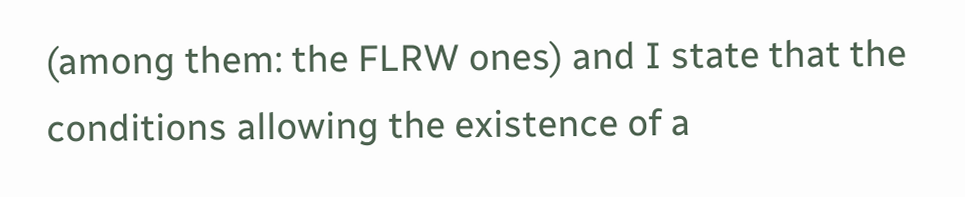(among them: the FLRW ones) and I state that the conditions allowing the existence of a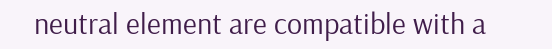neutral element are compatible with a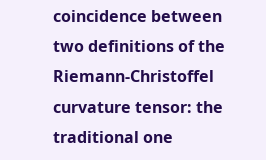coincidence between two definitions of the Riemann-Christoffel curvature tensor: the traditional one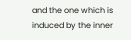and the one which is induced by the inner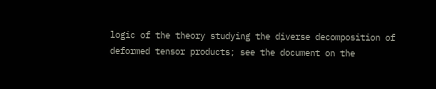logic of the theory studying the diverse decomposition of deformed tensor products; see the document on the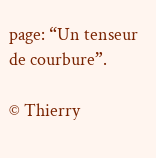page: “Un tenseur de courbure”.

© Thierry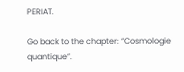PERIAT.

Go back to the chapter: “Cosmologie quantique”.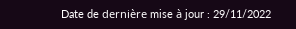Date de dernière mise à jour : 29/11/2022